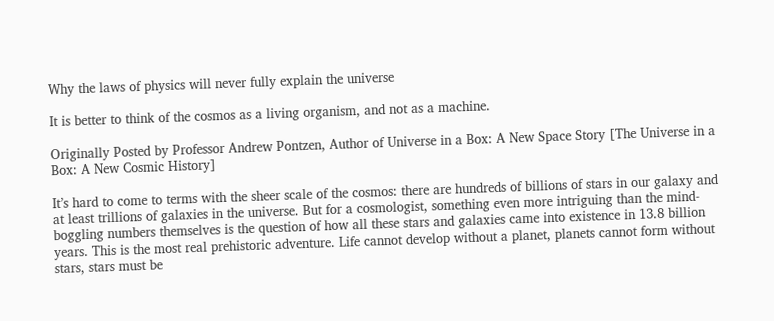Why the laws of physics will never fully explain the universe

It is better to think of the cosmos as a living organism, and not as a machine.

Originally Posted by Professor Andrew Pontzen, Author of Universe in a Box: A New Space Story [The Universe in a Box: A New Cosmic History]

It’s hard to come to terms with the sheer scale of the cosmos: there are hundreds of billions of stars in our galaxy and at least trillions of galaxies in the universe. But for a cosmologist, something even more intriguing than the mind-boggling numbers themselves is the question of how all these stars and galaxies came into existence in 13.8 billion years. This is the most real prehistoric adventure. Life cannot develop without a planet, planets cannot form without stars, stars must be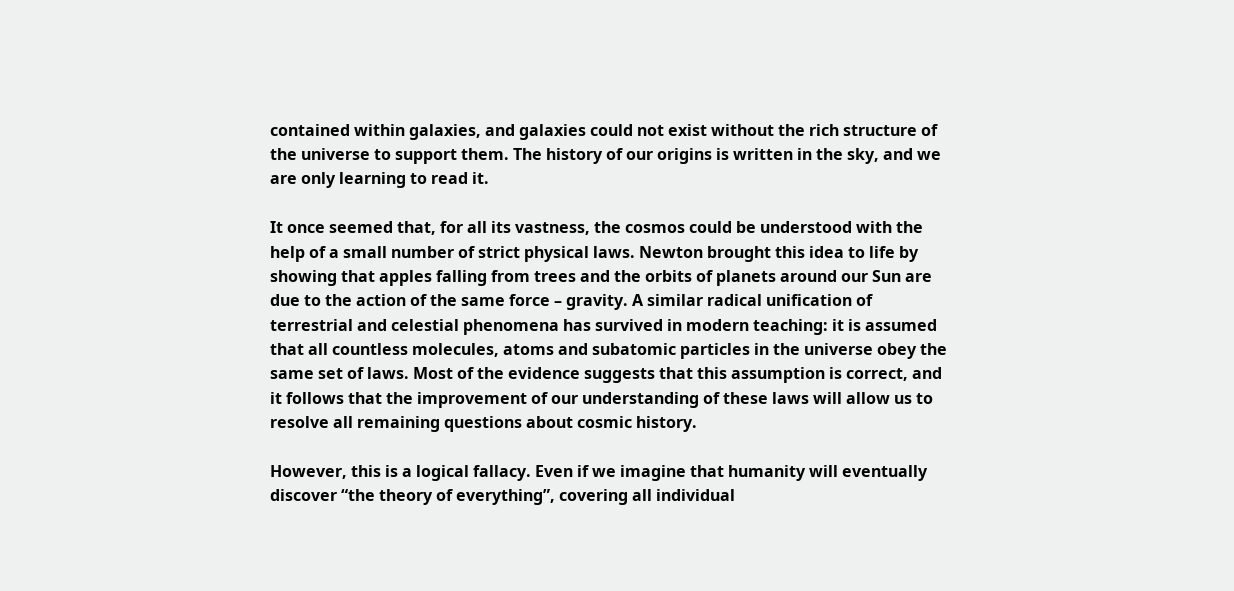contained within galaxies, and galaxies could not exist without the rich structure of the universe to support them. The history of our origins is written in the sky, and we are only learning to read it.

It once seemed that, for all its vastness, the cosmos could be understood with the help of a small number of strict physical laws. Newton brought this idea to life by showing that apples falling from trees and the orbits of planets around our Sun are due to the action of the same force – gravity. A similar radical unification of terrestrial and celestial phenomena has survived in modern teaching: it is assumed that all countless molecules, atoms and subatomic particles in the universe obey the same set of laws. Most of the evidence suggests that this assumption is correct, and it follows that the improvement of our understanding of these laws will allow us to resolve all remaining questions about cosmic history.

However, this is a logical fallacy. Even if we imagine that humanity will eventually discover “the theory of everything”, covering all individual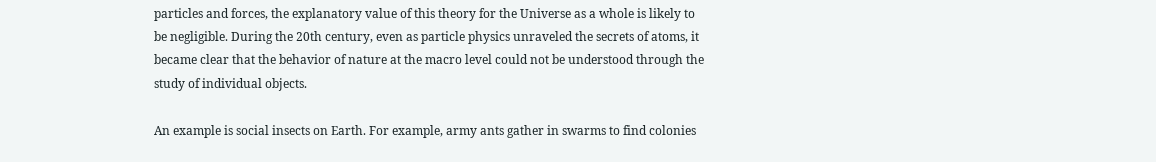particles and forces, the explanatory value of this theory for the Universe as a whole is likely to be negligible. During the 20th century, even as particle physics unraveled the secrets of atoms, it became clear that the behavior of nature at the macro level could not be understood through the study of individual objects.

An example is social insects on Earth. For example, army ants gather in swarms to find colonies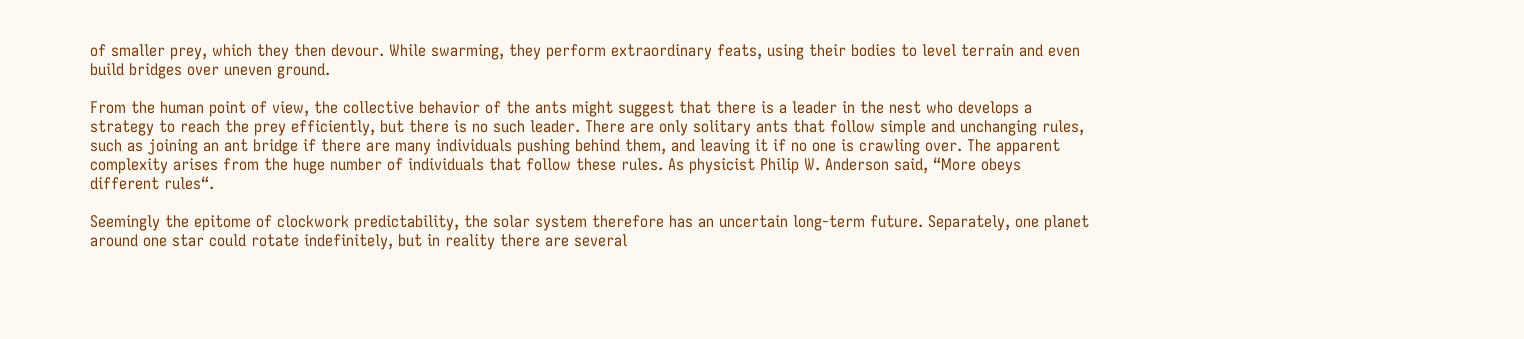of smaller prey, which they then devour. While swarming, they perform extraordinary feats, using their bodies to level terrain and even build bridges over uneven ground.

From the human point of view, the collective behavior of the ants might suggest that there is a leader in the nest who develops a strategy to reach the prey efficiently, but there is no such leader. There are only solitary ants that follow simple and unchanging rules, such as joining an ant bridge if there are many individuals pushing behind them, and leaving it if no one is crawling over. The apparent complexity arises from the huge number of individuals that follow these rules. As physicist Philip W. Anderson said, “More obeys different rules“.

Seemingly the epitome of clockwork predictability, the solar system therefore has an uncertain long-term future. Separately, one planet around one star could rotate indefinitely, but in reality there are several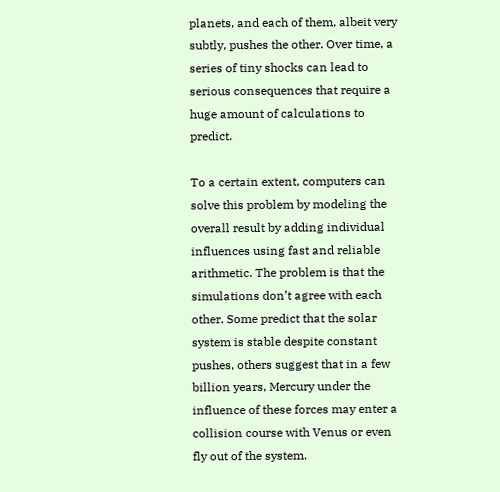planets, and each of them, albeit very subtly, pushes the other. Over time, a series of tiny shocks can lead to serious consequences that require a huge amount of calculations to predict.

To a certain extent, computers can solve this problem by modeling the overall result by adding individual influences using fast and reliable arithmetic. The problem is that the simulations don’t agree with each other. Some predict that the solar system is stable despite constant pushes, others suggest that in a few billion years, Mercury under the influence of these forces may enter a collision course with Venus or even fly out of the system.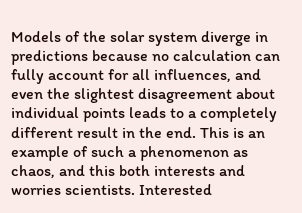Models of the solar system diverge in predictions because no calculation can fully account for all influences, and even the slightest disagreement about individual points leads to a completely different result in the end. This is an example of such a phenomenon as chaos, and this both interests and worries scientists. Interested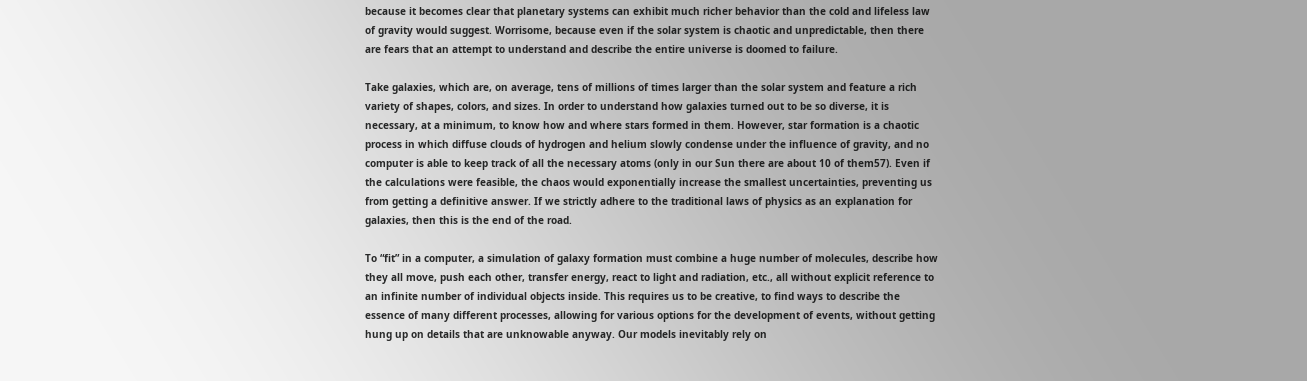because it becomes clear that planetary systems can exhibit much richer behavior than the cold and lifeless law of gravity would suggest. Worrisome, because even if the solar system is chaotic and unpredictable, then there are fears that an attempt to understand and describe the entire universe is doomed to failure.

Take galaxies, which are, on average, tens of millions of times larger than the solar system and feature a rich variety of shapes, colors, and sizes. In order to understand how galaxies turned out to be so diverse, it is necessary, at a minimum, to know how and where stars formed in them. However, star formation is a chaotic process in which diffuse clouds of hydrogen and helium slowly condense under the influence of gravity, and no computer is able to keep track of all the necessary atoms (only in our Sun there are about 10 of them57). Even if the calculations were feasible, the chaos would exponentially increase the smallest uncertainties, preventing us from getting a definitive answer. If we strictly adhere to the traditional laws of physics as an explanation for galaxies, then this is the end of the road.

To “fit” in a computer, a simulation of galaxy formation must combine a huge number of molecules, describe how they all move, push each other, transfer energy, react to light and radiation, etc., all without explicit reference to an infinite number of individual objects inside. This requires us to be creative, to find ways to describe the essence of many different processes, allowing for various options for the development of events, without getting hung up on details that are unknowable anyway. Our models inevitably rely on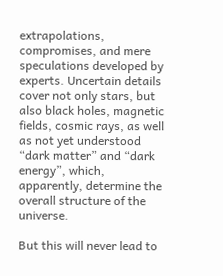extrapolations, compromises, and mere speculations developed by experts. Uncertain details cover not only stars, but also black holes, magnetic fields, cosmic rays, as well as not yet understood “dark matter” and “dark energy”, which, apparently, determine the overall structure of the universe.

But this will never lead to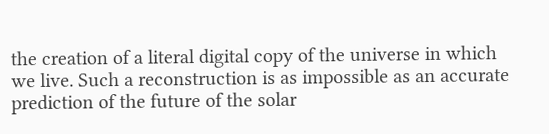the creation of a literal digital copy of the universe in which we live. Such a reconstruction is as impossible as an accurate prediction of the future of the solar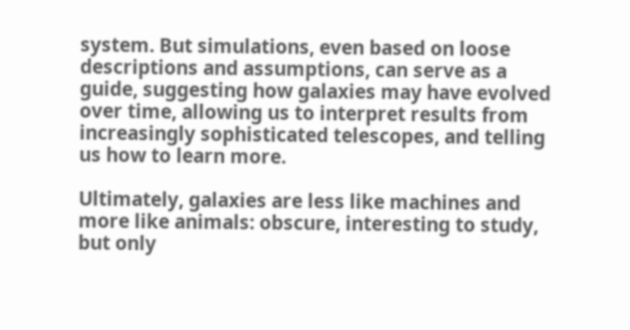system. But simulations, even based on loose descriptions and assumptions, can serve as a guide, suggesting how galaxies may have evolved over time, allowing us to interpret results from increasingly sophisticated telescopes, and telling us how to learn more.

Ultimately, galaxies are less like machines and more like animals: obscure, interesting to study, but only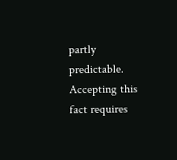partly predictable. Accepting this fact requires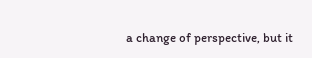a change of perspective, but it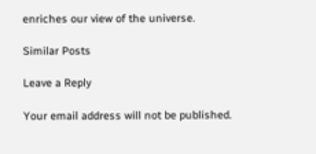enriches our view of the universe.

Similar Posts

Leave a Reply

Your email address will not be published.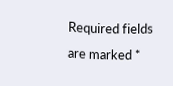Required fields are marked *